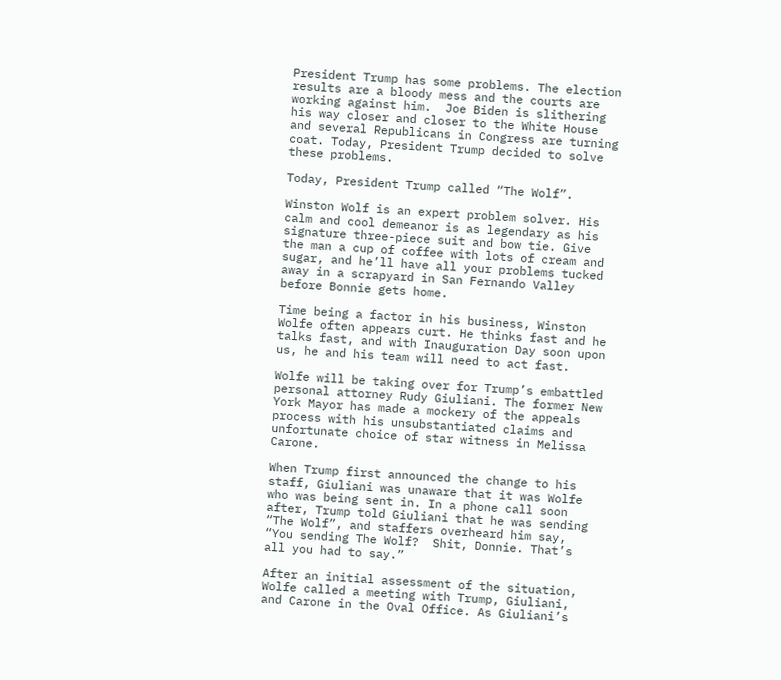President Trump has some problems. The election results are a bloody mess and the courts are working against him.  Joe Biden is slithering his way closer and closer to the White House and several Republicans in Congress are turning coat. Today, President Trump decided to solve these problems.

Today, President Trump called “The Wolf”.

Winston Wolf is an expert problem solver. His calm and cool demeanor is as legendary as his signature three-piece suit and bow tie. Give the man a cup of coffee with lots of cream and sugar, and he’ll have all your problems tucked away in a scrapyard in San Fernando Valley before Bonnie gets home.

Time being a factor in his business, Winston Wolfe often appears curt. He thinks fast and he talks fast, and with Inauguration Day soon upon us, he and his team will need to act fast.

Wolfe will be taking over for Trump’s embattled personal attorney Rudy Giuliani. The former New York Mayor has made a mockery of the appeals process with his unsubstantiated claims and unfortunate choice of star witness in Melissa Carone.

When Trump first announced the change to his staff, Giuliani was unaware that it was Wolfe who was being sent in. In a phone call soon after, Trump told Giuliani that he was sending “The Wolf”, and staffers overheard him say, “You sending The Wolf?  Shit, Donnie. That’s all you had to say.”

After an initial assessment of the situation, Wolfe called a meeting with Trump, Giuliani, and Carone in the Oval Office. As Giuliani’s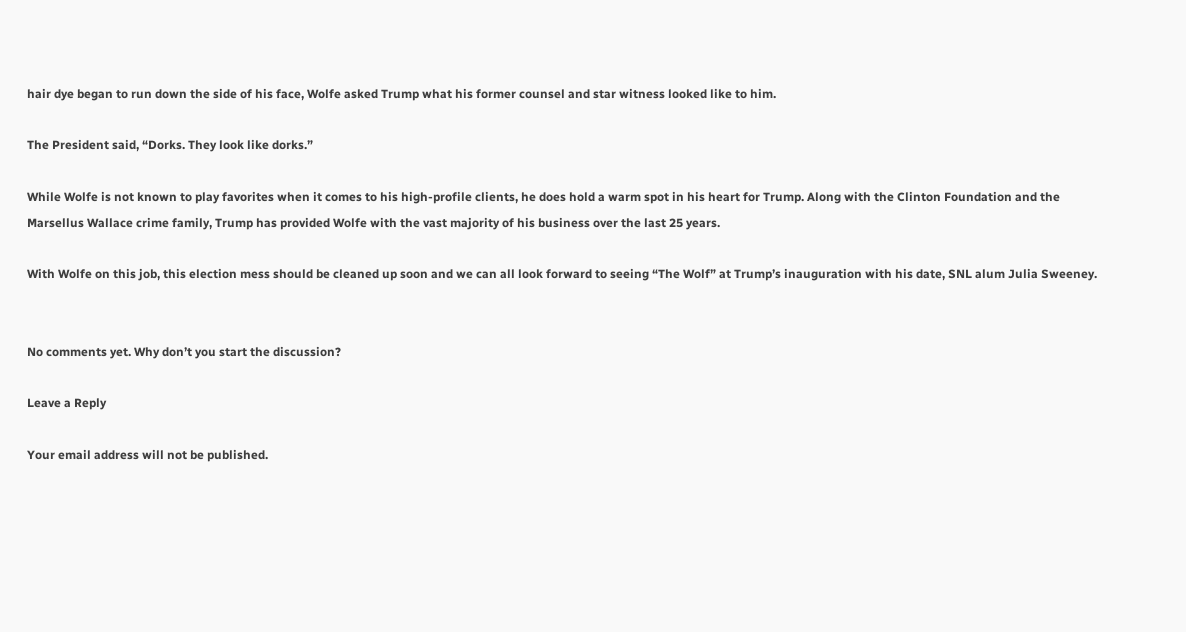hair dye began to run down the side of his face, Wolfe asked Trump what his former counsel and star witness looked like to him.

The President said, “Dorks. They look like dorks.”

While Wolfe is not known to play favorites when it comes to his high-profile clients, he does hold a warm spot in his heart for Trump. Along with the Clinton Foundation and the Marsellus Wallace crime family, Trump has provided Wolfe with the vast majority of his business over the last 25 years.

With Wolfe on this job, this election mess should be cleaned up soon and we can all look forward to seeing “The Wolf” at Trump’s inauguration with his date, SNL alum Julia Sweeney.


No comments yet. Why don’t you start the discussion?

Leave a Reply

Your email address will not be published.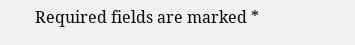Required fields are marked *